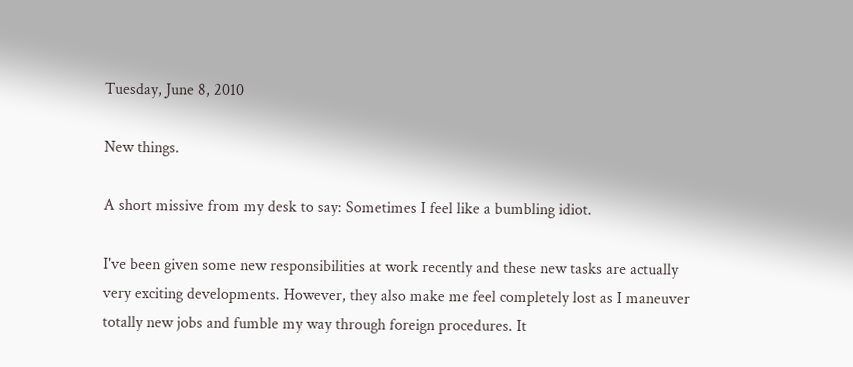Tuesday, June 8, 2010

New things.

A short missive from my desk to say: Sometimes I feel like a bumbling idiot.

I've been given some new responsibilities at work recently and these new tasks are actually very exciting developments. However, they also make me feel completely lost as I maneuver totally new jobs and fumble my way through foreign procedures. It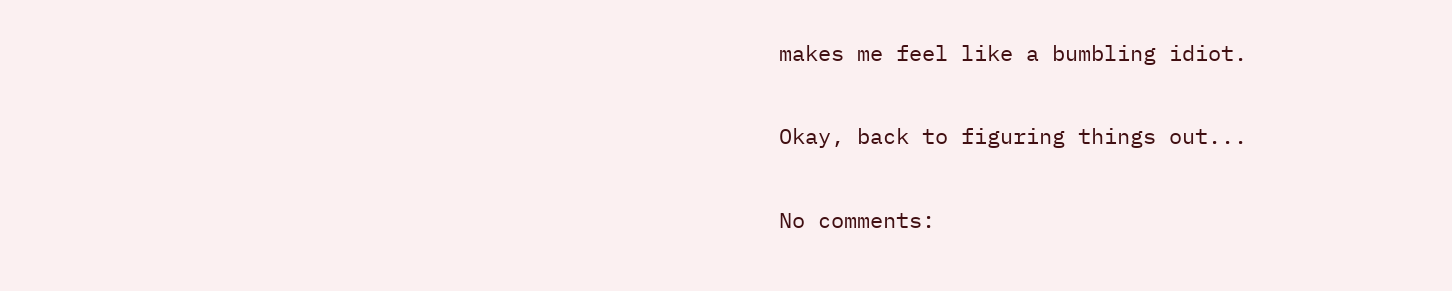makes me feel like a bumbling idiot.

Okay, back to figuring things out...

No comments: